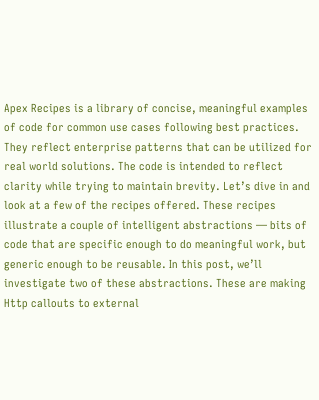Apex Recipes is a library of concise, meaningful examples of code for common use cases following best practices. They reflect enterprise patterns that can be utilized for real world solutions. The code is intended to reflect clarity while trying to maintain brevity. Let’s dive in and look at a few of the recipes offered. These recipes illustrate a couple of intelligent abstractions — bits of code that are specific enough to do meaningful work, but generic enough to be reusable. In this post, we’ll investigate two of these abstractions. These are making Http callouts to external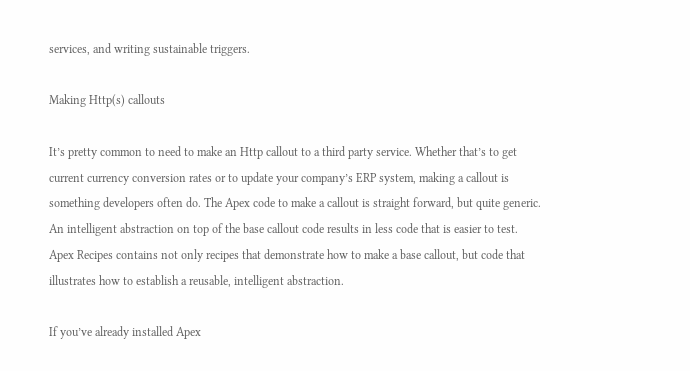services, and writing sustainable triggers.

Making Http(s) callouts

It’s pretty common to need to make an Http callout to a third party service. Whether that’s to get current currency conversion rates or to update your company’s ERP system, making a callout is something developers often do. The Apex code to make a callout is straight forward, but quite generic. An intelligent abstraction on top of the base callout code results in less code that is easier to test. Apex Recipes contains not only recipes that demonstrate how to make a base callout, but code that illustrates how to establish a reusable, intelligent abstraction.

If you’ve already installed Apex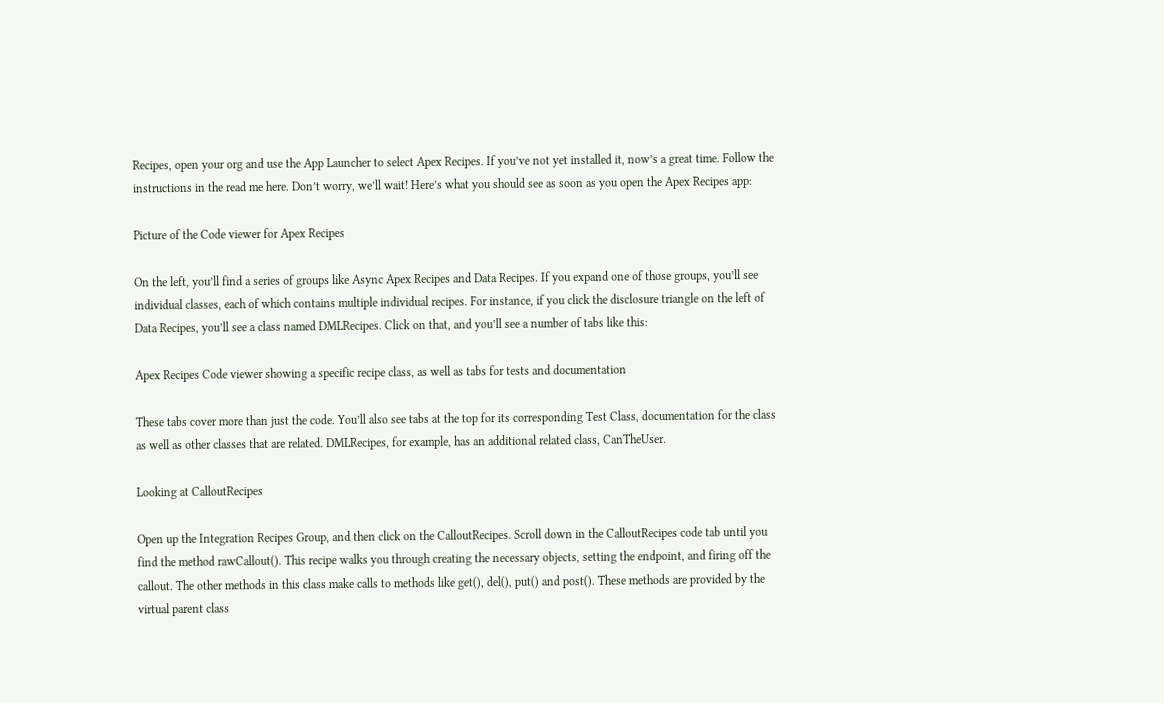Recipes, open your org and use the App Launcher to select Apex Recipes. If you’ve not yet installed it, now’s a great time. Follow the instructions in the read me here. Don’t worry, we’ll wait! Here’s what you should see as soon as you open the Apex Recipes app:

Picture of the Code viewer for Apex Recipes

On the left, you’ll find a series of groups like Async Apex Recipes and Data Recipes. If you expand one of those groups, you’ll see individual classes, each of which contains multiple individual recipes. For instance, if you click the disclosure triangle on the left of Data Recipes, you’ll see a class named DMLRecipes. Click on that, and you’ll see a number of tabs like this:

Apex Recipes Code viewer showing a specific recipe class, as well as tabs for tests and documentation

These tabs cover more than just the code. You’ll also see tabs at the top for its corresponding Test Class, documentation for the class as well as other classes that are related. DMLRecipes, for example, has an additional related class, CanTheUser.

Looking at CalloutRecipes

Open up the Integration Recipes Group, and then click on the CalloutRecipes. Scroll down in the CalloutRecipes code tab until you find the method rawCallout(). This recipe walks you through creating the necessary objects, setting the endpoint, and firing off the callout. The other methods in this class make calls to methods like get(), del(), put() and post(). These methods are provided by the virtual parent class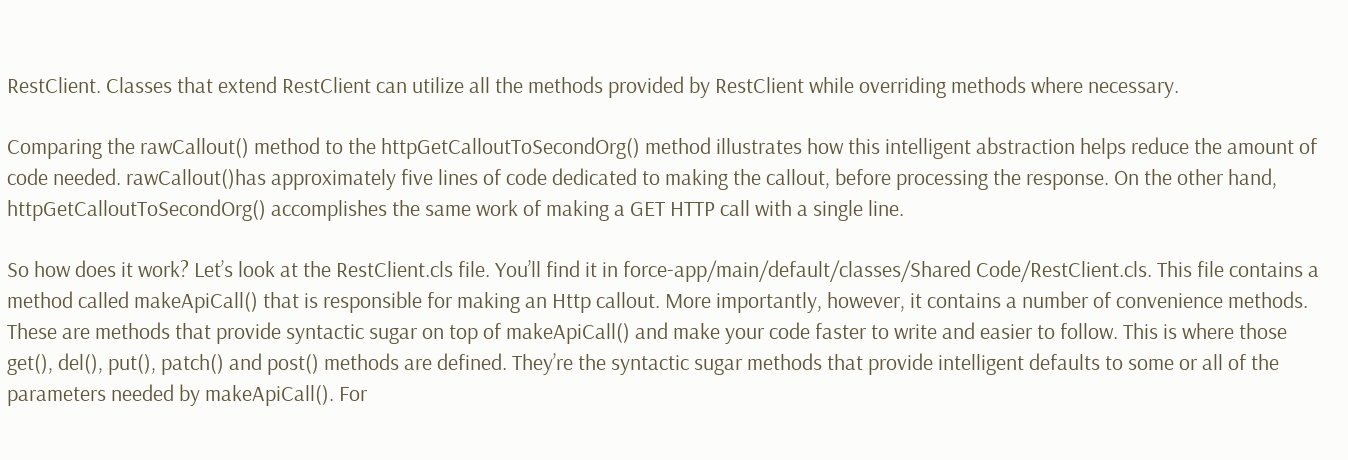RestClient. Classes that extend RestClient can utilize all the methods provided by RestClient while overriding methods where necessary.

Comparing the rawCallout() method to the httpGetCalloutToSecondOrg() method illustrates how this intelligent abstraction helps reduce the amount of code needed. rawCallout()has approximately five lines of code dedicated to making the callout, before processing the response. On the other hand, httpGetCalloutToSecondOrg() accomplishes the same work of making a GET HTTP call with a single line.

So how does it work? Let’s look at the RestClient.cls file. You’ll find it in force-app/main/default/classes/Shared Code/RestClient.cls. This file contains a method called makeApiCall() that is responsible for making an Http callout. More importantly, however, it contains a number of convenience methods. These are methods that provide syntactic sugar on top of makeApiCall() and make your code faster to write and easier to follow. This is where those get(), del(), put(), patch() and post() methods are defined. They’re the syntactic sugar methods that provide intelligent defaults to some or all of the parameters needed by makeApiCall(). For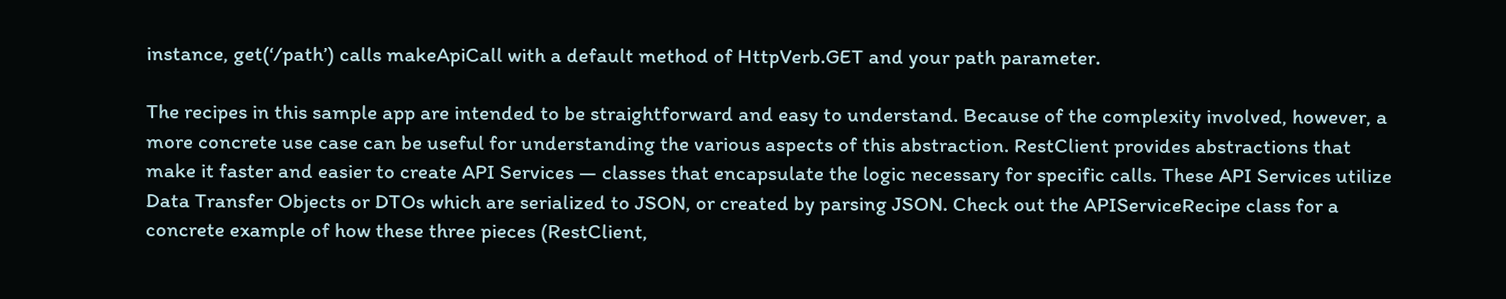instance, get(‘/path’) calls makeApiCall with a default method of HttpVerb.GET and your path parameter.

The recipes in this sample app are intended to be straightforward and easy to understand. Because of the complexity involved, however, a more concrete use case can be useful for understanding the various aspects of this abstraction. RestClient provides abstractions that make it faster and easier to create API Services — classes that encapsulate the logic necessary for specific calls. These API Services utilize Data Transfer Objects or DTOs which are serialized to JSON, or created by parsing JSON. Check out the APIServiceRecipe class for a concrete example of how these three pieces (RestClient,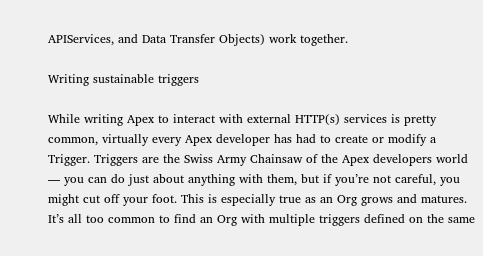APIServices, and Data Transfer Objects) work together.

Writing sustainable triggers

While writing Apex to interact with external HTTP(s) services is pretty common, virtually every Apex developer has had to create or modify a Trigger. Triggers are the Swiss Army Chainsaw of the Apex developers world — you can do just about anything with them, but if you’re not careful, you might cut off your foot. This is especially true as an Org grows and matures. It’s all too common to find an Org with multiple triggers defined on the same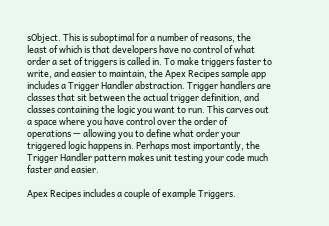sObject. This is suboptimal for a number of reasons, the least of which is that developers have no control of what order a set of triggers is called in. To make triggers faster to write, and easier to maintain, the Apex Recipes sample app includes a Trigger Handler abstraction. Trigger handlers are classes that sit between the actual trigger definition, and classes containing the logic you want to run. This carves out a space where you have control over the order of operations — allowing you to define what order your triggered logic happens in. Perhaps most importantly, the Trigger Handler pattern makes unit testing your code much faster and easier.

Apex Recipes includes a couple of example Triggers.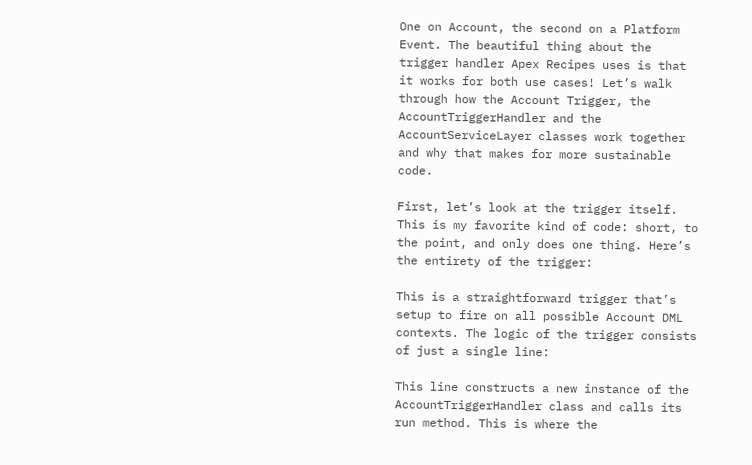One on Account, the second on a Platform Event. The beautiful thing about the trigger handler Apex Recipes uses is that it works for both use cases! Let’s walk through how the Account Trigger, the AccountTriggerHandler and the AccountServiceLayer classes work together and why that makes for more sustainable code.

First, let’s look at the trigger itself. This is my favorite kind of code: short, to the point, and only does one thing. Here’s the entirety of the trigger:

This is a straightforward trigger that’s setup to fire on all possible Account DML contexts. The logic of the trigger consists of just a single line:

This line constructs a new instance of the AccountTriggerHandler class and calls its run method. This is where the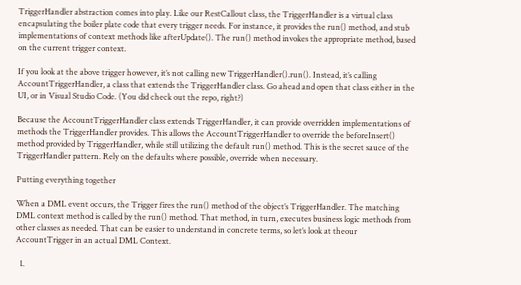TriggerHandler abstraction comes into play. Like our RestCallout class, the TriggerHandler is a virtual class encapsulating the boiler plate code that every trigger needs. For instance, it provides the run() method, and stub implementations of context methods like afterUpdate(). The run() method invokes the appropriate method, based on the current trigger context.

If you look at the above trigger however, it’s not calling new TriggerHandler().run(). Instead, it’s calling AccountTriggerHandler, a class that extends the TriggerHandler class. Go ahead and open that class either in the UI, or in Visual Studio Code. (You did check out the repo, right?)

Because the AccountTriggerHandler class extends TriggerHandler, it can provide overridden implementations of methods the TriggerHandler provides. This allows the AccountTriggerHandler to override the beforeInsert() method provided by TriggerHandler, while still utilizing the default run() method. This is the secret sauce of the TriggerHandler pattern. Rely on the defaults where possible, override when necessary.

Putting everything together

When a DML event occurs, the Trigger fires the run() method of the object’s TriggerHandler. The matching DML context method is called by the run() method. That method, in turn, executes business logic methods from other classes as needed. That can be easier to understand in concrete terms, so let’s look at theour AccountTrigger in an actual DML Context.

  1.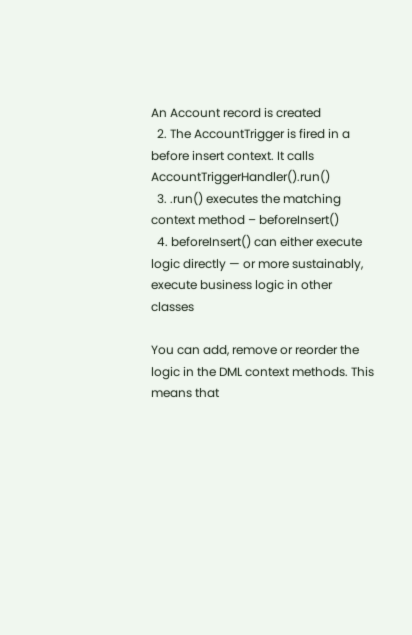An Account record is created
  2. The AccountTrigger is fired in a before insert context. It calls AccountTriggerHandler().run()
  3. .run() executes the matching context method – beforeInsert()
  4. beforeInsert() can either execute logic directly — or more sustainably, execute business logic in other classes

You can add, remove or reorder the logic in the DML context methods. This means that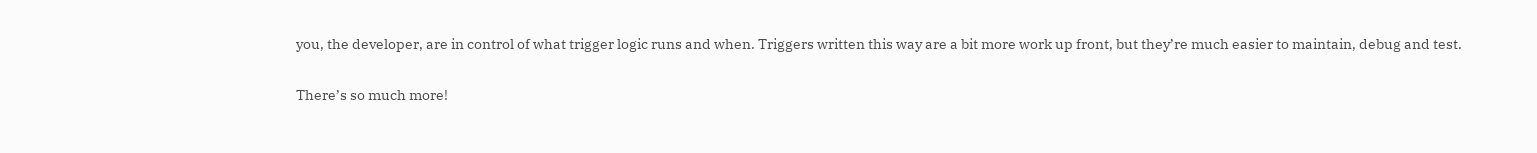you, the developer, are in control of what trigger logic runs and when. Triggers written this way are a bit more work up front, but they’re much easier to maintain, debug and test.

There’s so much more!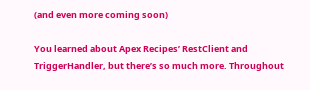(and even more coming soon)

You learned about Apex Recipes’ RestClient and TriggerHandler, but there’s so much more. Throughout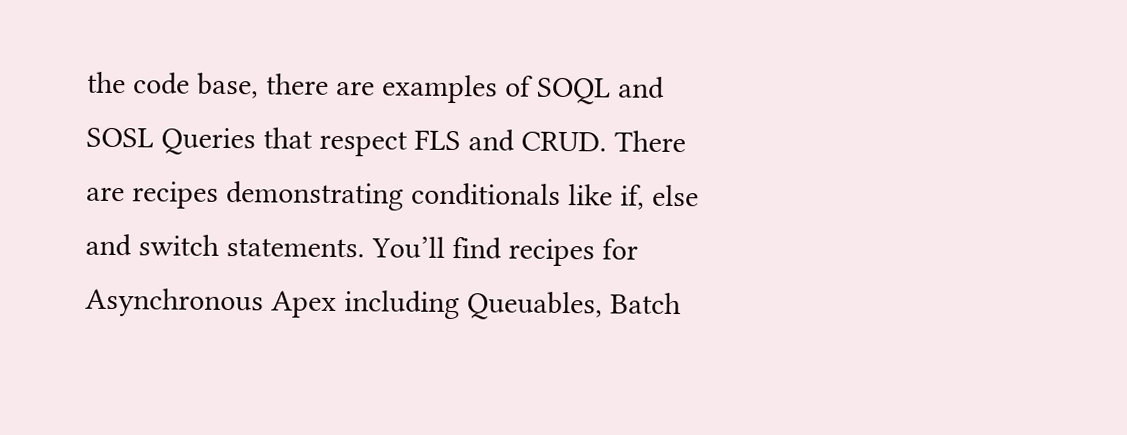the code base, there are examples of SOQL and SOSL Queries that respect FLS and CRUD. There are recipes demonstrating conditionals like if, else and switch statements. You’ll find recipes for Asynchronous Apex including Queuables, Batch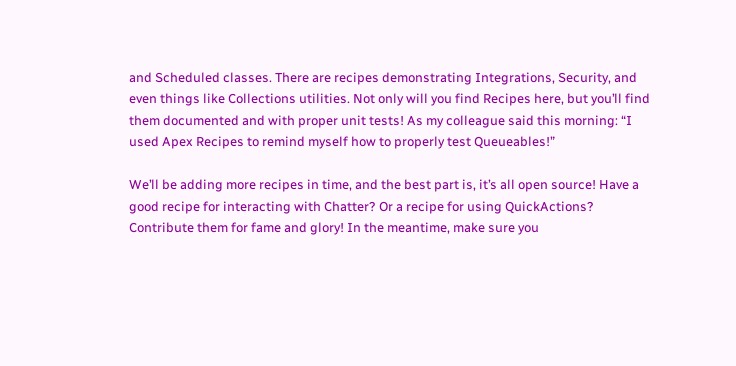and Scheduled classes. There are recipes demonstrating Integrations, Security, and even things like Collections utilities. Not only will you find Recipes here, but you’ll find them documented and with proper unit tests! As my colleague said this morning: “I used Apex Recipes to remind myself how to properly test Queueables!”

We’ll be adding more recipes in time, and the best part is, it’s all open source! Have a good recipe for interacting with Chatter? Or a recipe for using QuickActions? Contribute them for fame and glory! In the meantime, make sure you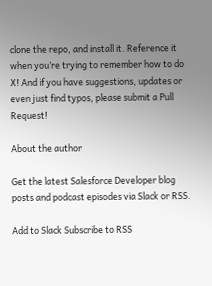clone the repo, and install it. Reference it when you’re trying to remember how to do X! And if you have suggestions, updates or even just find typos, please submit a Pull Request!

About the author

Get the latest Salesforce Developer blog posts and podcast episodes via Slack or RSS.

Add to Slack Subscribe to RSS